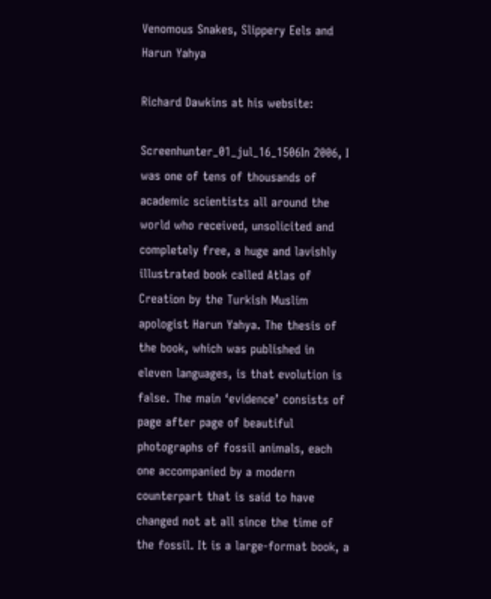Venomous Snakes, Slippery Eels and Harun Yahya

Richard Dawkins at his website:

Screenhunter_01_jul_16_1506In 2006, I was one of tens of thousands of academic scientists all around the world who received, unsolicited and completely free, a huge and lavishly illustrated book called Atlas of Creation by the Turkish Muslim apologist Harun Yahya. The thesis of the book, which was published in eleven languages, is that evolution is false. The main ‘evidence’ consists of page after page of beautiful photographs of fossil animals, each one accompanied by a modern counterpart that is said to have changed not at all since the time of the fossil. It is a large-format book, a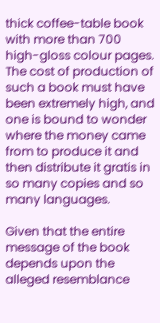thick coffee-table book with more than 700 high-gloss colour pages. The cost of production of such a book must have been extremely high, and one is bound to wonder where the money came from to produce it and then distribute it gratis in so many copies and so many languages.

Given that the entire message of the book depends upon the alleged resemblance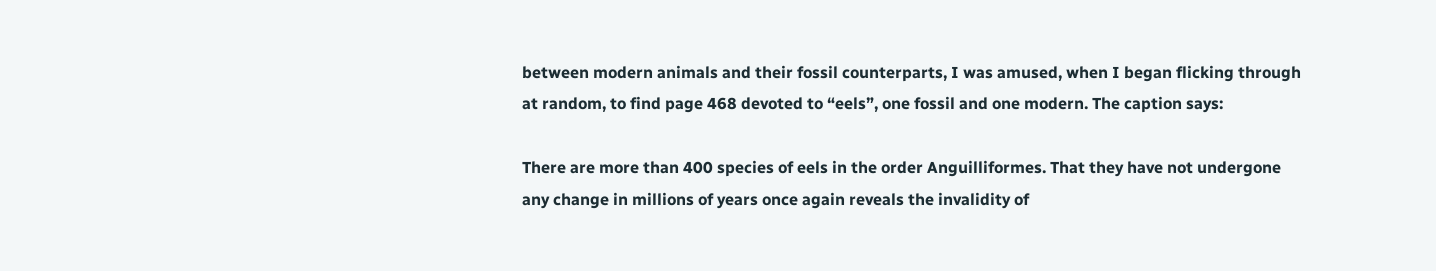between modern animals and their fossil counterparts, I was amused, when I began flicking through at random, to find page 468 devoted to “eels”, one fossil and one modern. The caption says:

There are more than 400 species of eels in the order Anguilliformes. That they have not undergone any change in millions of years once again reveals the invalidity of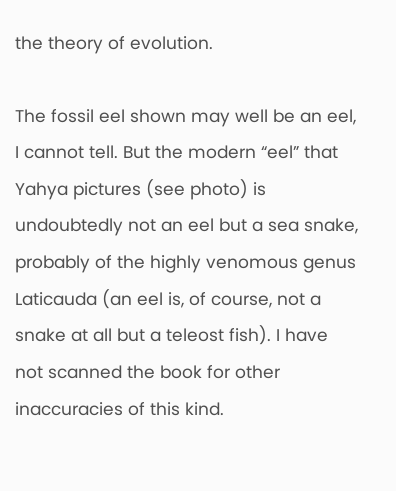the theory of evolution.

The fossil eel shown may well be an eel, I cannot tell. But the modern “eel” that Yahya pictures (see photo) is undoubtedly not an eel but a sea snake, probably of the highly venomous genus Laticauda (an eel is, of course, not a snake at all but a teleost fish). I have not scanned the book for other inaccuracies of this kind.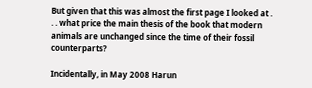But given that this was almost the first page I looked at . . . what price the main thesis of the book that modern animals are unchanged since the time of their fossil counterparts?

Incidentally, in May 2008 Harun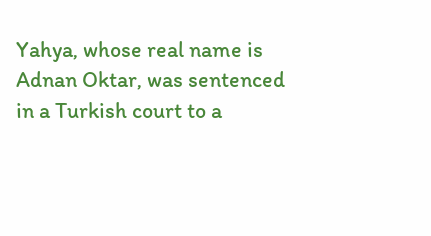Yahya, whose real name is Adnan Oktar, was sentenced in a Turkish court to a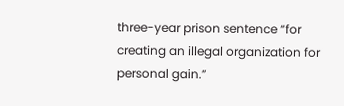three-year prison sentence “for creating an illegal organization for personal gain.”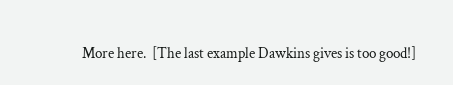More here.  [The last example Dawkins gives is too good!]